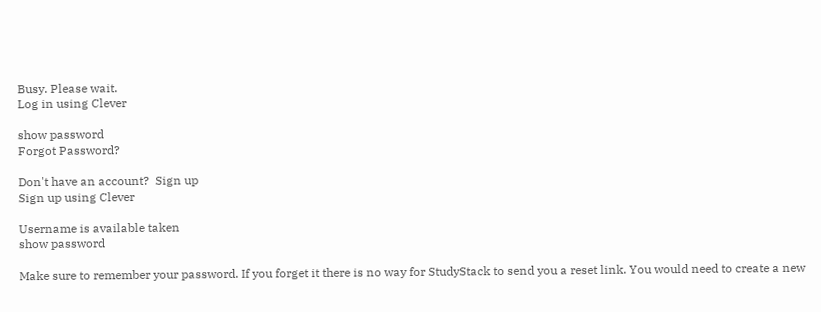Busy. Please wait.
Log in using Clever

show password
Forgot Password?

Don't have an account?  Sign up
Sign up using Clever

Username is available taken
show password

Make sure to remember your password. If you forget it there is no way for StudyStack to send you a reset link. You would need to create a new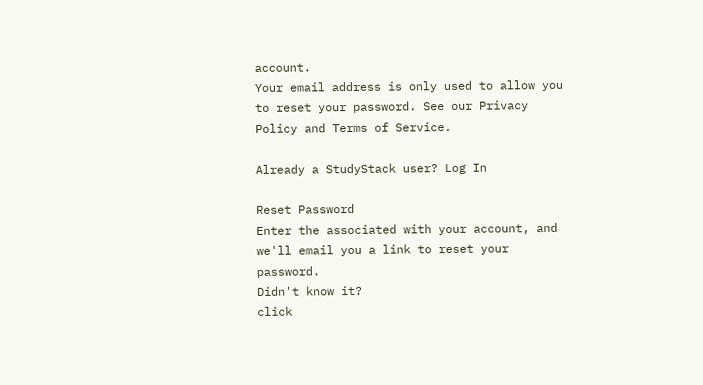account.
Your email address is only used to allow you to reset your password. See our Privacy Policy and Terms of Service.

Already a StudyStack user? Log In

Reset Password
Enter the associated with your account, and we'll email you a link to reset your password.
Didn't know it?
click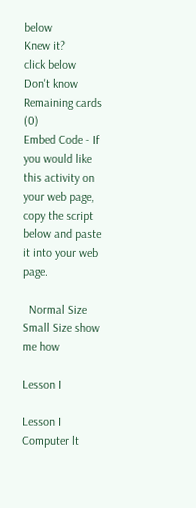below
Knew it?
click below
Don't know
Remaining cards (0)
Embed Code - If you would like this activity on your web page, copy the script below and paste it into your web page.

  Normal Size     Small Size show me how

Lesson I

Lesson I Computer lt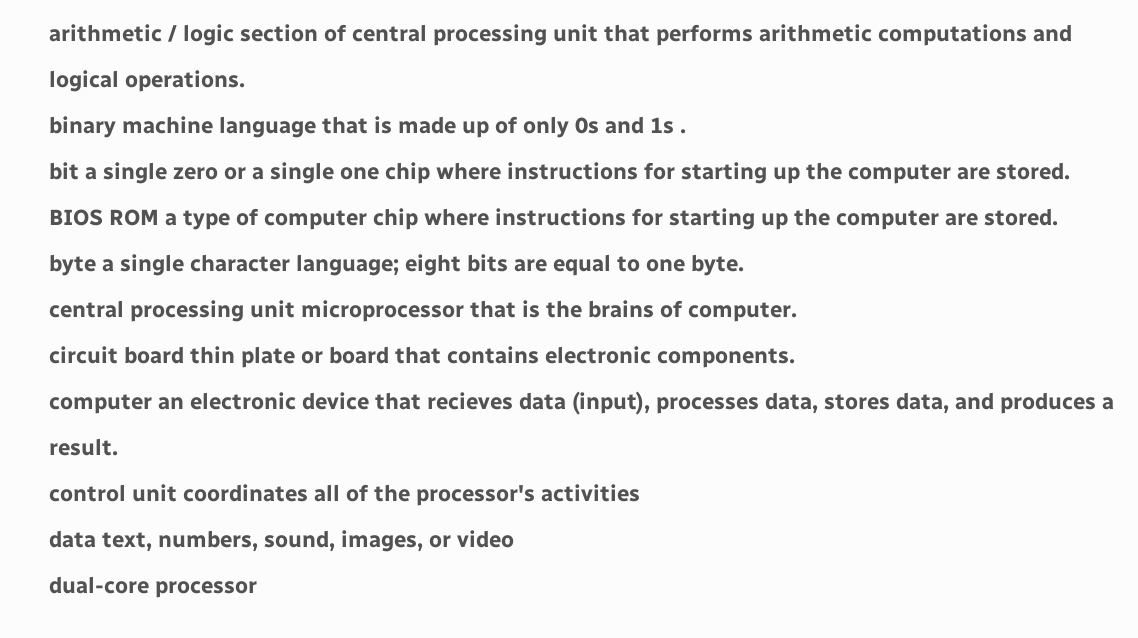arithmetic / logic section of central processing unit that performs arithmetic computations and logical operations.
binary machine language that is made up of only 0s and 1s .
bit a single zero or a single one chip where instructions for starting up the computer are stored.
BIOS ROM a type of computer chip where instructions for starting up the computer are stored.
byte a single character language; eight bits are equal to one byte.
central processing unit microprocessor that is the brains of computer.
circuit board thin plate or board that contains electronic components.
computer an electronic device that recieves data (input), processes data, stores data, and produces a result.
control unit coordinates all of the processor's activities
data text, numbers, sound, images, or video
dual-core processor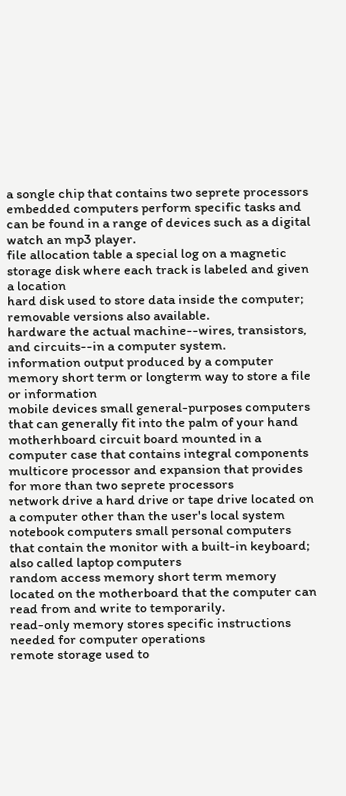a songle chip that contains two seprete processors
embedded computers perform specific tasks and can be found in a range of devices such as a digital watch an mp3 player.
file allocation table a special log on a magnetic storage disk where each track is labeled and given a location
hard disk used to store data inside the computer; removable versions also available.
hardware the actual machine--wires, transistors, and circuits--in a computer system.
information output produced by a computer
memory short term or longterm way to store a file or information
mobile devices small general-purposes computers that can generally fit into the palm of your hand
motherhboard circuit board mounted in a computer case that contains integral components
multicore processor and expansion that provides for more than two seprete processors
network drive a hard drive or tape drive located on a computer other than the user's local system
notebook computers small personal computers that contain the monitor with a built-in keyboard; also called laptop computers
random access memory short term memory located on the motherboard that the computer can read from and write to temporarily.
read-only memory stores specific instructions needed for computer operations
remote storage used to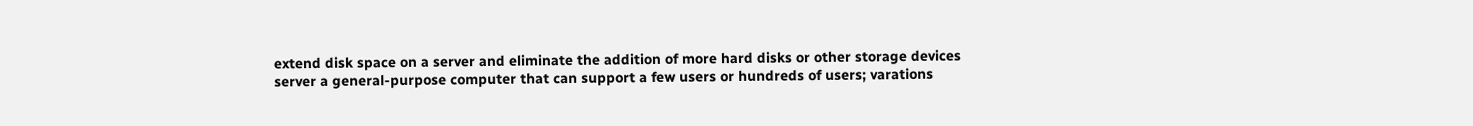extend disk space on a server and eliminate the addition of more hard disks or other storage devices
server a general-purpose computer that can support a few users or hundreds of users; varations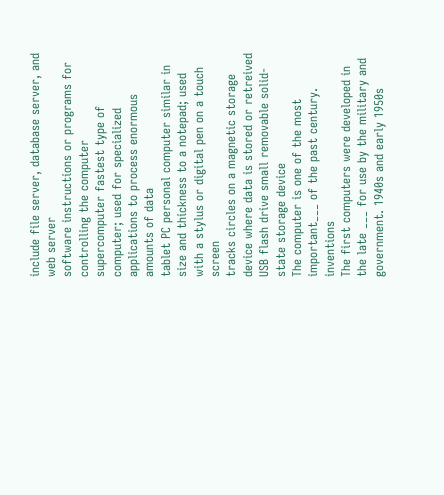include file server, database server, and web server
software instructions or programs for controlling the computer
supercomputer fastest type of computer; used for specialized applications to process enormous amounts of data
tablet PC personal computer similar in size and thickness to a notepad; used with a stylus or digital pen on a touch screen
tracks circles on a magnetic storage device where data is stored or retreived
USB flash drive small removable solid-state storage device
The computer is one of the most important___ of the past century. inventions
The first computers were developed in the late ___ for use by the military and government. 1940s and early 1950s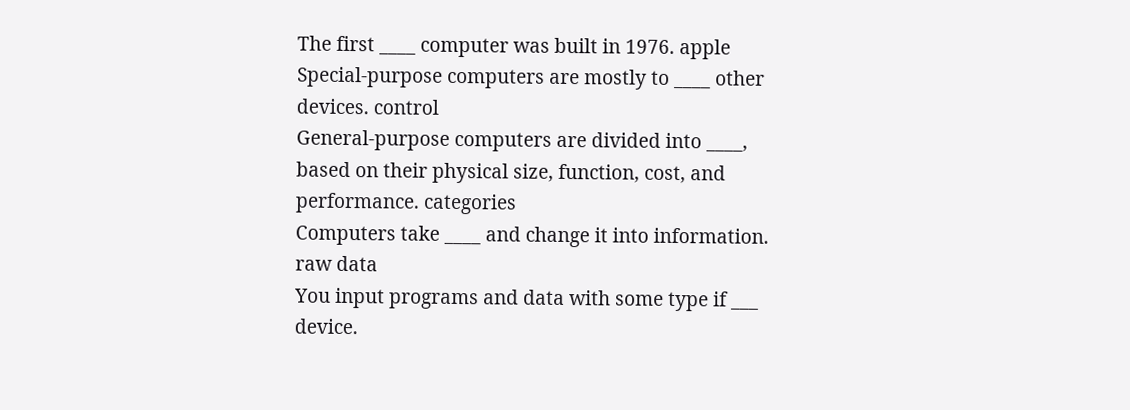The first ____ computer was built in 1976. apple
Special-purpose computers are mostly to ____ other devices. control
General-purpose computers are divided into ____, based on their physical size, function, cost, and performance. categories
Computers take ____ and change it into information. raw data
You input programs and data with some type if ___ device.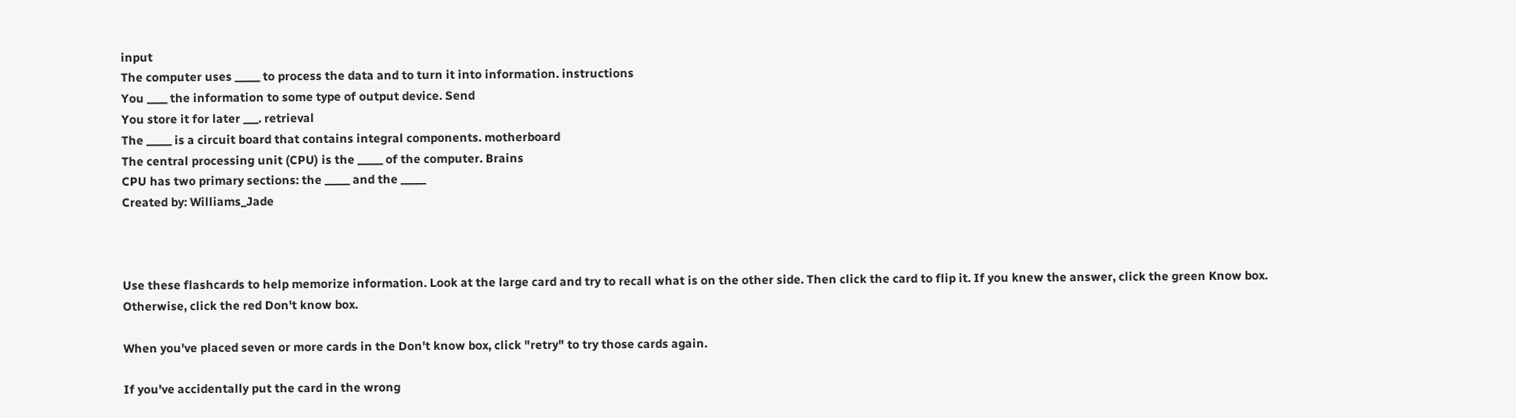input
The computer uses _____ to process the data and to turn it into information. instructions
You ____ the information to some type of output device. Send
You store it for later ___. retrieval
The _____ is a circuit board that contains integral components. motherboard
The central processing unit (CPU) is the _____ of the computer. Brains
CPU has two primary sections: the _____ and the _____
Created by: Williams_Jade



Use these flashcards to help memorize information. Look at the large card and try to recall what is on the other side. Then click the card to flip it. If you knew the answer, click the green Know box. Otherwise, click the red Don't know box.

When you've placed seven or more cards in the Don't know box, click "retry" to try those cards again.

If you've accidentally put the card in the wrong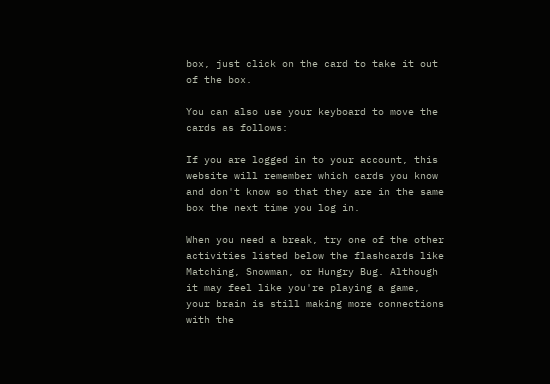box, just click on the card to take it out of the box.

You can also use your keyboard to move the cards as follows:

If you are logged in to your account, this website will remember which cards you know and don't know so that they are in the same box the next time you log in.

When you need a break, try one of the other activities listed below the flashcards like Matching, Snowman, or Hungry Bug. Although it may feel like you're playing a game, your brain is still making more connections with the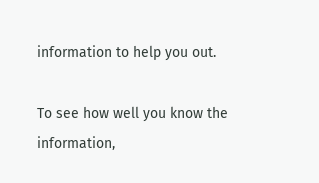information to help you out.

To see how well you know the information,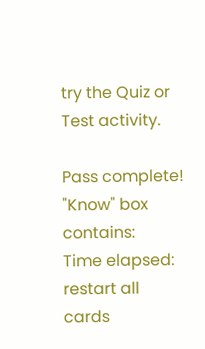try the Quiz or Test activity.

Pass complete!
"Know" box contains:
Time elapsed:
restart all cards